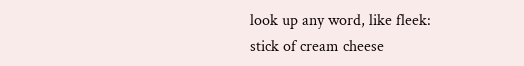look up any word, like fleek:
stick of cream cheese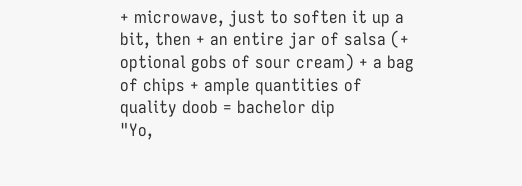+ microwave, just to soften it up a bit, then + an entire jar of salsa (+ optional gobs of sour cream) + a bag of chips + ample quantities of quality doob = bachelor dip
"Yo,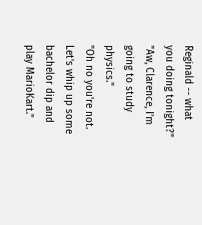Reginald -- what you doing tonight?"
"Aw, Clarence, I'm going to study physics."
"Oh no you're not. Let's whip up some bachelor dip and play MarioKart."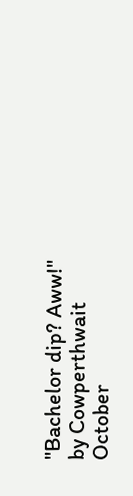"Bachelor dip? Aww!"
by Cowperthwait October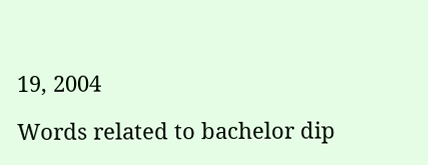19, 2004

Words related to bachelor dip